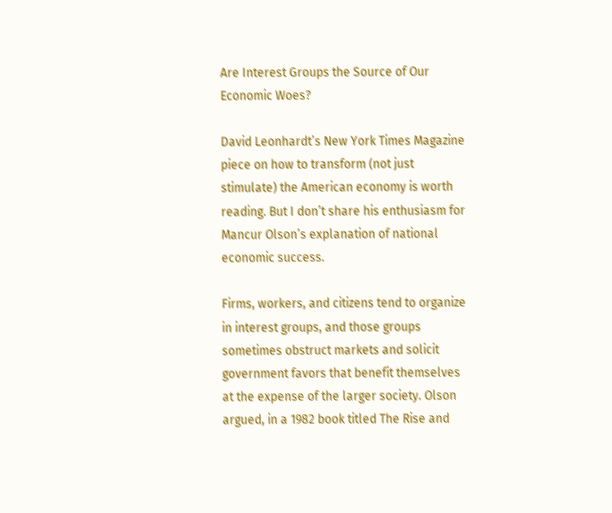Are Interest Groups the Source of Our Economic Woes?

David Leonhardt’s New York Times Magazine piece on how to transform (not just stimulate) the American economy is worth reading. But I don’t share his enthusiasm for Mancur Olson’s explanation of national economic success.

Firms, workers, and citizens tend to organize in interest groups, and those groups sometimes obstruct markets and solicit government favors that benefit themselves at the expense of the larger society. Olson argued, in a 1982 book titled The Rise and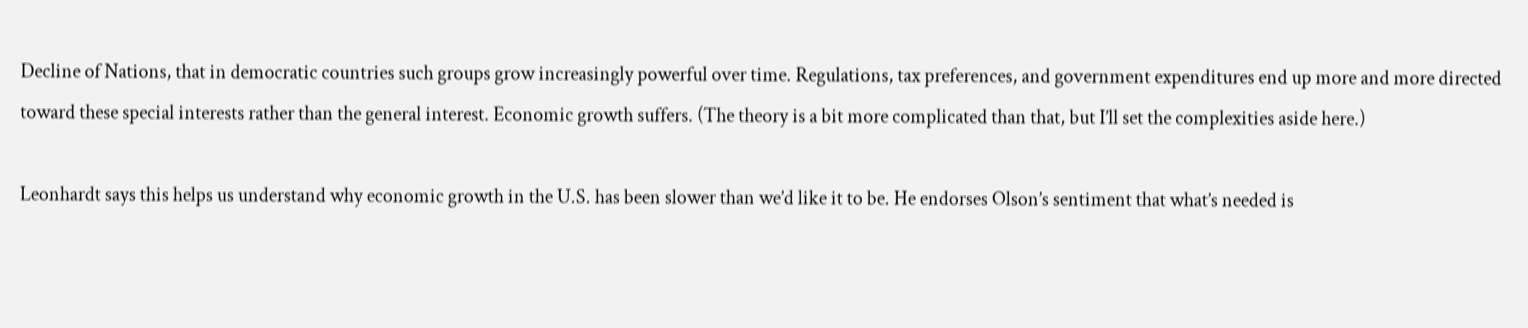Decline of Nations, that in democratic countries such groups grow increasingly powerful over time. Regulations, tax preferences, and government expenditures end up more and more directed toward these special interests rather than the general interest. Economic growth suffers. (The theory is a bit more complicated than that, but I’ll set the complexities aside here.)

Leonhardt says this helps us understand why economic growth in the U.S. has been slower than we’d like it to be. He endorses Olson’s sentiment that what’s needed is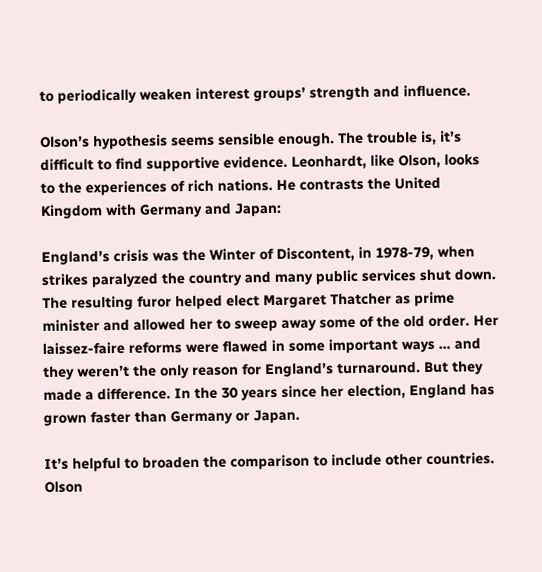to periodically weaken interest groups’ strength and influence.

Olson’s hypothesis seems sensible enough. The trouble is, it’s difficult to find supportive evidence. Leonhardt, like Olson, looks to the experiences of rich nations. He contrasts the United Kingdom with Germany and Japan:

England’s crisis was the Winter of Discontent, in 1978-79, when strikes paralyzed the country and many public services shut down. The resulting furor helped elect Margaret Thatcher as prime minister and allowed her to sweep away some of the old order. Her laissez-faire reforms were flawed in some important ways … and they weren’t the only reason for England’s turnaround. But they made a difference. In the 30 years since her election, England has grown faster than Germany or Japan.

It’s helpful to broaden the comparison to include other countries. Olson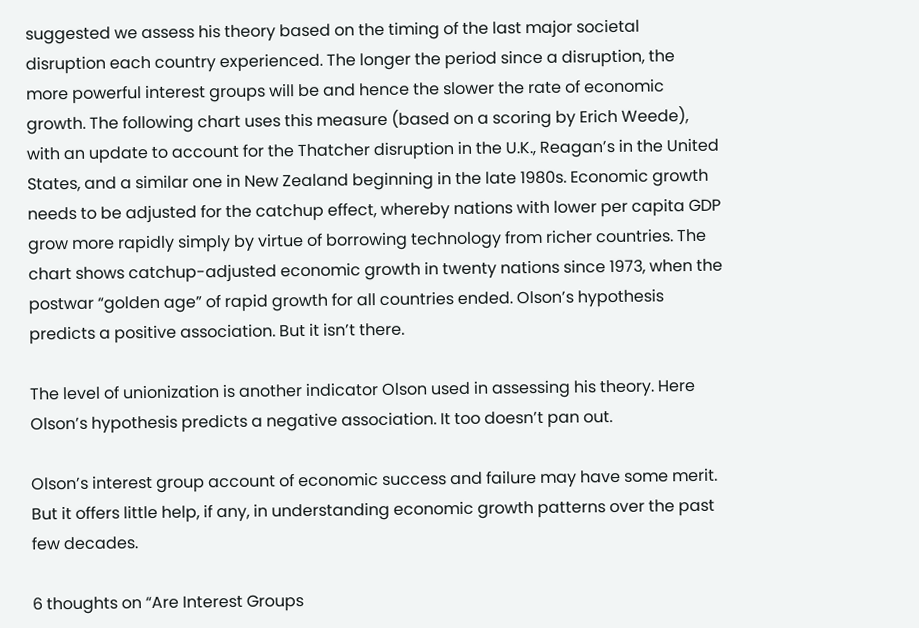suggested we assess his theory based on the timing of the last major societal disruption each country experienced. The longer the period since a disruption, the more powerful interest groups will be and hence the slower the rate of economic growth. The following chart uses this measure (based on a scoring by Erich Weede), with an update to account for the Thatcher disruption in the U.K., Reagan’s in the United States, and a similar one in New Zealand beginning in the late 1980s. Economic growth needs to be adjusted for the catchup effect, whereby nations with lower per capita GDP grow more rapidly simply by virtue of borrowing technology from richer countries. The chart shows catchup-adjusted economic growth in twenty nations since 1973, when the postwar “golden age” of rapid growth for all countries ended. Olson’s hypothesis predicts a positive association. But it isn’t there.

The level of unionization is another indicator Olson used in assessing his theory. Here Olson’s hypothesis predicts a negative association. It too doesn’t pan out.

Olson’s interest group account of economic success and failure may have some merit. But it offers little help, if any, in understanding economic growth patterns over the past few decades.

6 thoughts on “Are Interest Groups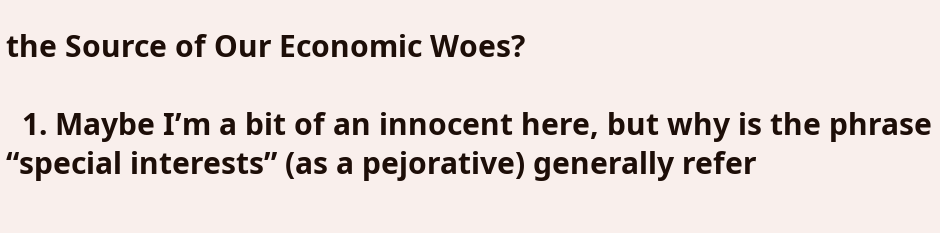the Source of Our Economic Woes?

  1. Maybe I’m a bit of an innocent here, but why is the phrase “special interests” (as a pejorative) generally refer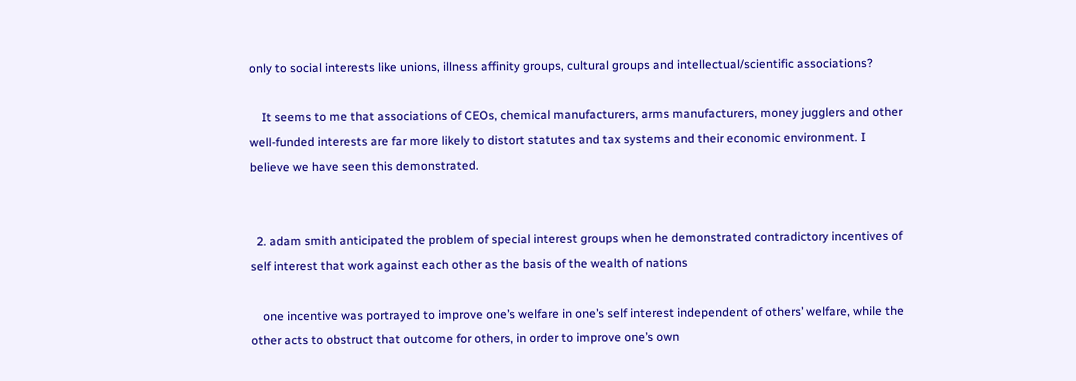only to social interests like unions, illness affinity groups, cultural groups and intellectual/scientific associations?

    It seems to me that associations of CEOs, chemical manufacturers, arms manufacturers, money jugglers and other well-funded interests are far more likely to distort statutes and tax systems and their economic environment. I believe we have seen this demonstrated.


  2. adam smith anticipated the problem of special interest groups when he demonstrated contradictory incentives of self interest that work against each other as the basis of the wealth of nations

    one incentive was portrayed to improve one’s welfare in one’s self interest independent of others’ welfare, while the other acts to obstruct that outcome for others, in order to improve one’s own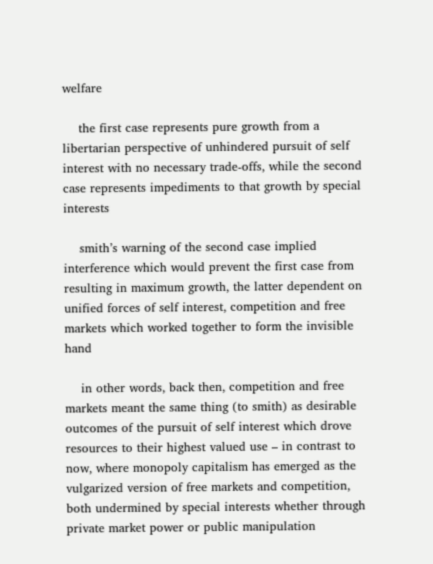welfare

    the first case represents pure growth from a libertarian perspective of unhindered pursuit of self interest with no necessary trade-offs, while the second case represents impediments to that growth by special interests

    smith’s warning of the second case implied interference which would prevent the first case from resulting in maximum growth, the latter dependent on unified forces of self interest, competition and free markets which worked together to form the invisible hand

    in other words, back then, competition and free markets meant the same thing (to smith) as desirable outcomes of the pursuit of self interest which drove resources to their highest valued use – in contrast to now, where monopoly capitalism has emerged as the vulgarized version of free markets and competition, both undermined by special interests whether through private market power or public manipulation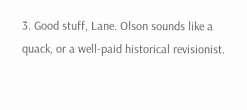3. Good stuff, Lane. Olson sounds like a quack, or a well-paid historical revisionist.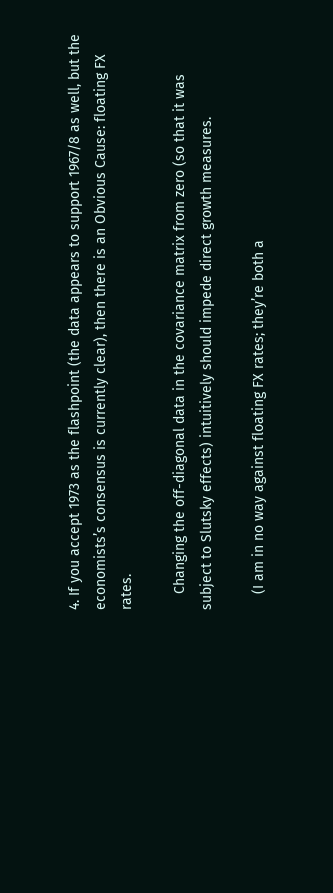4. If you accept 1973 as the flashpoint (the data appears to support 1967/8 as well, but the economists’s consensus is currently clear), then there is an Obvious Cause: floating FX rates.

    Changing the off-diagonal data in the covariance matrix from zero (so that it was subject to Slutsky effects) intuitively should impede direct growth measures.

    (I am in no way against floating FX rates; they’re both a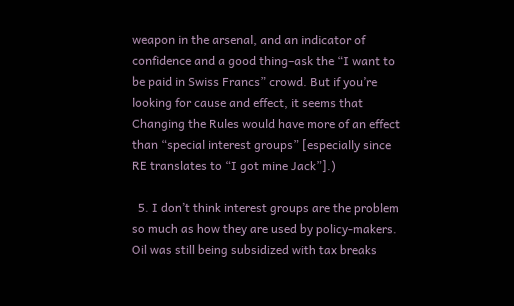weapon in the arsenal, and an indicator of confidence and a good thing–ask the “I want to be paid in Swiss Francs” crowd. But if you’re looking for cause and effect, it seems that Changing the Rules would have more of an effect than “special interest groups” [especially since RE translates to “I got mine Jack”].)

  5. I don’t think interest groups are the problem so much as how they are used by policy-makers. Oil was still being subsidized with tax breaks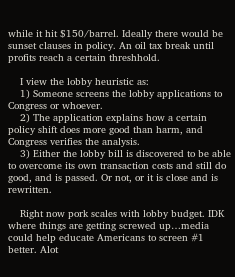while it hit $150/barrel. Ideally there would be sunset clauses in policy. An oil tax break until profits reach a certain threshhold.

    I view the lobby heuristic as:
    1) Someone screens the lobby applications to Congress or whoever.
    2) The application explains how a certain policy shift does more good than harm, and Congress verifies the analysis.
    3) Either the lobby bill is discovered to be able to overcome its own transaction costs and still do good, and is passed. Or not, or it is close and is rewritten.

    Right now pork scales with lobby budget. IDK where things are getting screwed up…media could help educate Americans to screen #1 better. Alot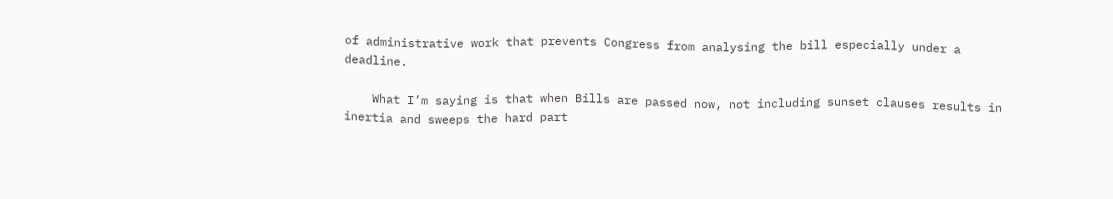of administrative work that prevents Congress from analysing the bill especially under a deadline.

    What I’m saying is that when Bills are passed now, not including sunset clauses results in inertia and sweeps the hard part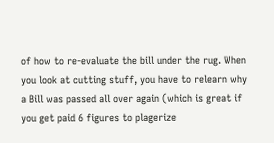of how to re-evaluate the bill under the rug. When you look at cutting stuff, you have to relearn why a Bill was passed all over again (which is great if you get paid 6 figures to plagerize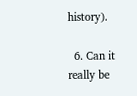history).

  6. Can it really be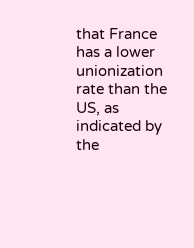that France has a lower unionization rate than the US, as indicated by the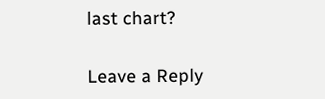last chart?

Leave a Reply